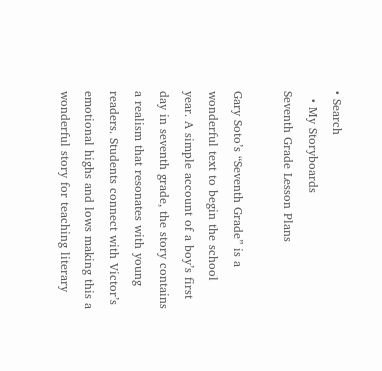• Search
  • My Storyboards
Seventh Grade Lesson Plans

Gary Soto’s “Seventh Grade” is a wonderful text to begin the school year. A simple account of a boy’s first day in seventh grade, the story contains a realism that resonates with young readers. Students connect with Victor’s emotional highs and lows making this a wonderful story for teaching literary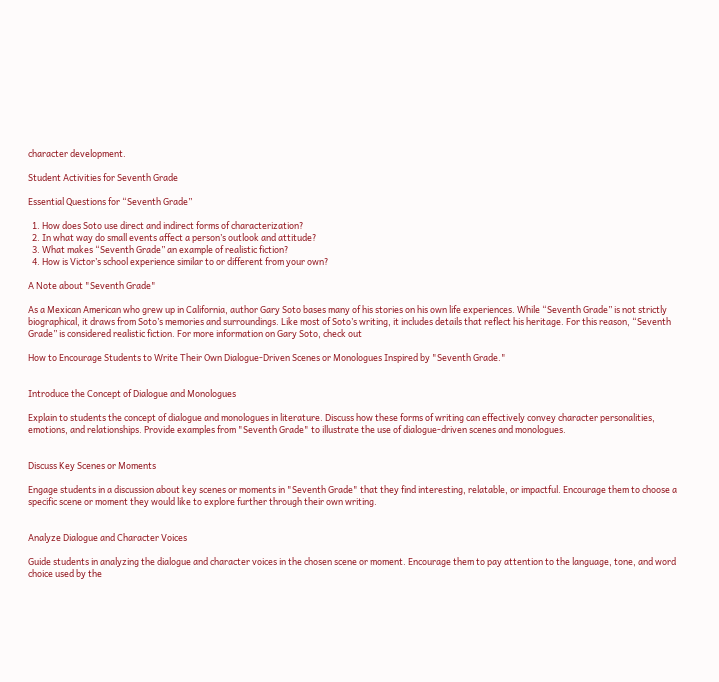character development.

Student Activities for Seventh Grade

Essential Questions for “Seventh Grade”

  1. How does Soto use direct and indirect forms of characterization?
  2. In what way do small events affect a person’s outlook and attitude?
  3. What makes “Seventh Grade” an example of realistic fiction?
  4. How is Victor’s school experience similar to or different from your own?

A Note about "Seventh Grade"

As a Mexican American who grew up in California, author Gary Soto bases many of his stories on his own life experiences. While “Seventh Grade” is not strictly biographical, it draws from Soto’s memories and surroundings. Like most of Soto’s writing, it includes details that reflect his heritage. For this reason, “Seventh Grade” is considered realistic fiction. For more information on Gary Soto, check out

How to Encourage Students to Write Their Own Dialogue-Driven Scenes or Monologues Inspired by "Seventh Grade."


Introduce the Concept of Dialogue and Monologues

Explain to students the concept of dialogue and monologues in literature. Discuss how these forms of writing can effectively convey character personalities, emotions, and relationships. Provide examples from "Seventh Grade" to illustrate the use of dialogue-driven scenes and monologues.


Discuss Key Scenes or Moments

Engage students in a discussion about key scenes or moments in "Seventh Grade" that they find interesting, relatable, or impactful. Encourage them to choose a specific scene or moment they would like to explore further through their own writing.


Analyze Dialogue and Character Voices

Guide students in analyzing the dialogue and character voices in the chosen scene or moment. Encourage them to pay attention to the language, tone, and word choice used by the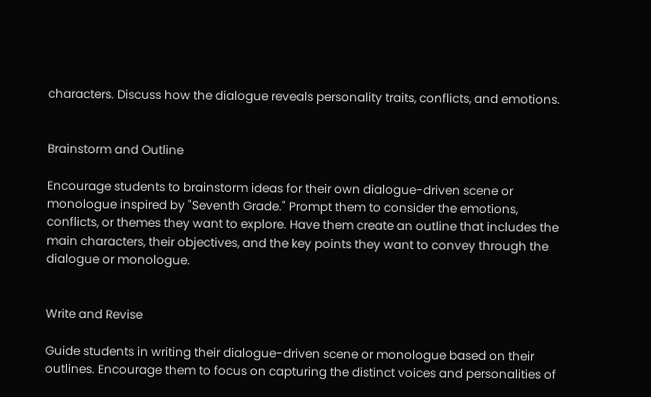characters. Discuss how the dialogue reveals personality traits, conflicts, and emotions.


Brainstorm and Outline

Encourage students to brainstorm ideas for their own dialogue-driven scene or monologue inspired by "Seventh Grade." Prompt them to consider the emotions, conflicts, or themes they want to explore. Have them create an outline that includes the main characters, their objectives, and the key points they want to convey through the dialogue or monologue.


Write and Revise

Guide students in writing their dialogue-driven scene or monologue based on their outlines. Encourage them to focus on capturing the distinct voices and personalities of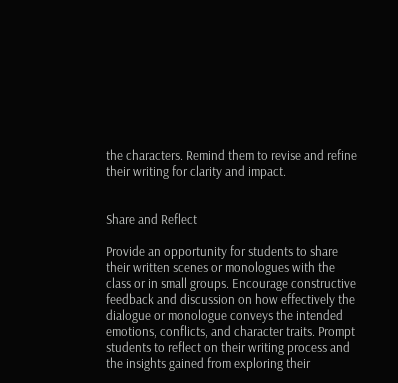the characters. Remind them to revise and refine their writing for clarity and impact.


Share and Reflect

Provide an opportunity for students to share their written scenes or monologues with the class or in small groups. Encourage constructive feedback and discussion on how effectively the dialogue or monologue conveys the intended emotions, conflicts, and character traits. Prompt students to reflect on their writing process and the insights gained from exploring their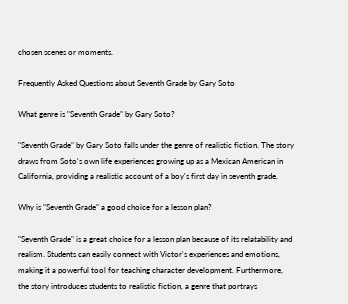chosen scenes or moments.

Frequently Asked Questions about Seventh Grade by Gary Soto

What genre is "Seventh Grade" by Gary Soto?

"Seventh Grade" by Gary Soto falls under the genre of realistic fiction. The story draws from Soto's own life experiences growing up as a Mexican American in California, providing a realistic account of a boy's first day in seventh grade.

Why is "Seventh Grade" a good choice for a lesson plan?

"Seventh Grade" is a great choice for a lesson plan because of its relatability and realism. Students can easily connect with Victor's experiences and emotions, making it a powerful tool for teaching character development. Furthermore, the story introduces students to realistic fiction, a genre that portrays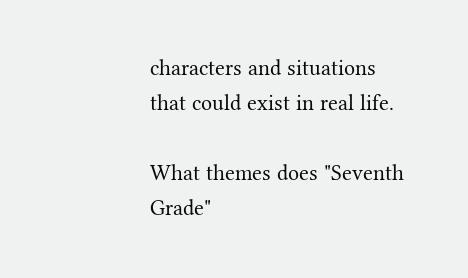characters and situations that could exist in real life.

What themes does "Seventh Grade"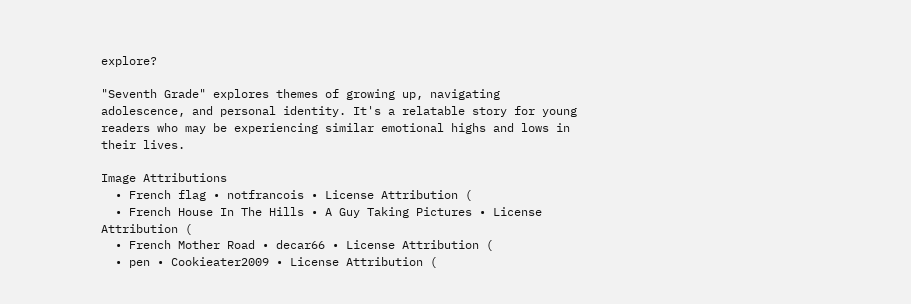explore?

"Seventh Grade" explores themes of growing up, navigating adolescence, and personal identity. It's a relatable story for young readers who may be experiencing similar emotional highs and lows in their lives.

Image Attributions
  • French flag • notfrancois • License Attribution (
  • French House In The Hills • A Guy Taking Pictures • License Attribution (
  • French Mother Road • decar66 • License Attribution (
  • pen • Cookieater2009 • License Attribution (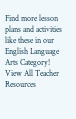Find more lesson plans and activities like these in our English Language Arts Category!
View All Teacher Resources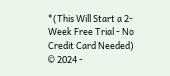*(This Will Start a 2-Week Free Trial - No Credit Card Needed)
© 2024 -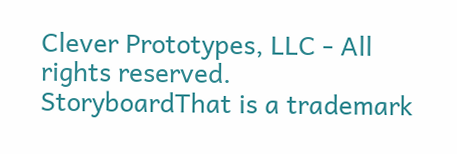Clever Prototypes, LLC - All rights reserved.
StoryboardThat is a trademark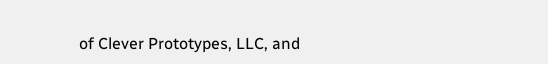of Clever Prototypes, LLC, and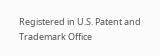Registered in U.S. Patent and Trademark Office